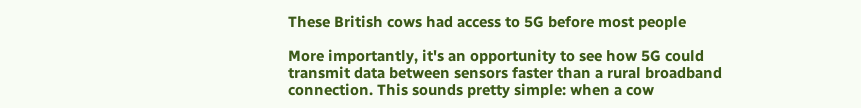These British cows had access to 5G before most people

More importantly, it's an opportunity to see how 5G could transmit data between sensors faster than a rural broadband connection. This sounds pretty simple: when a cow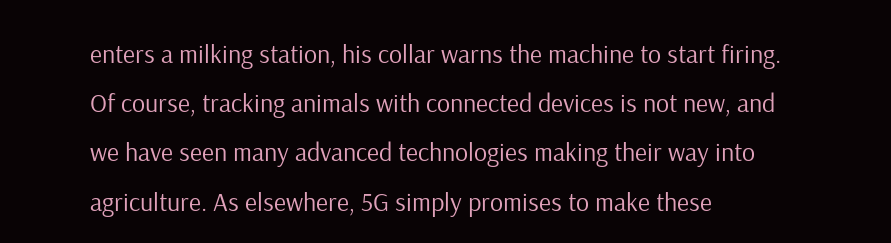enters a milking station, his collar warns the machine to start firing. Of course, tracking animals with connected devices is not new, and we have seen many advanced technologies making their way into agriculture. As elsewhere, 5G simply promises to make these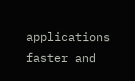applications faster and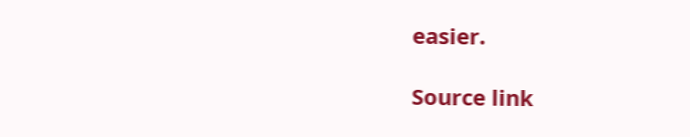easier.

Source link